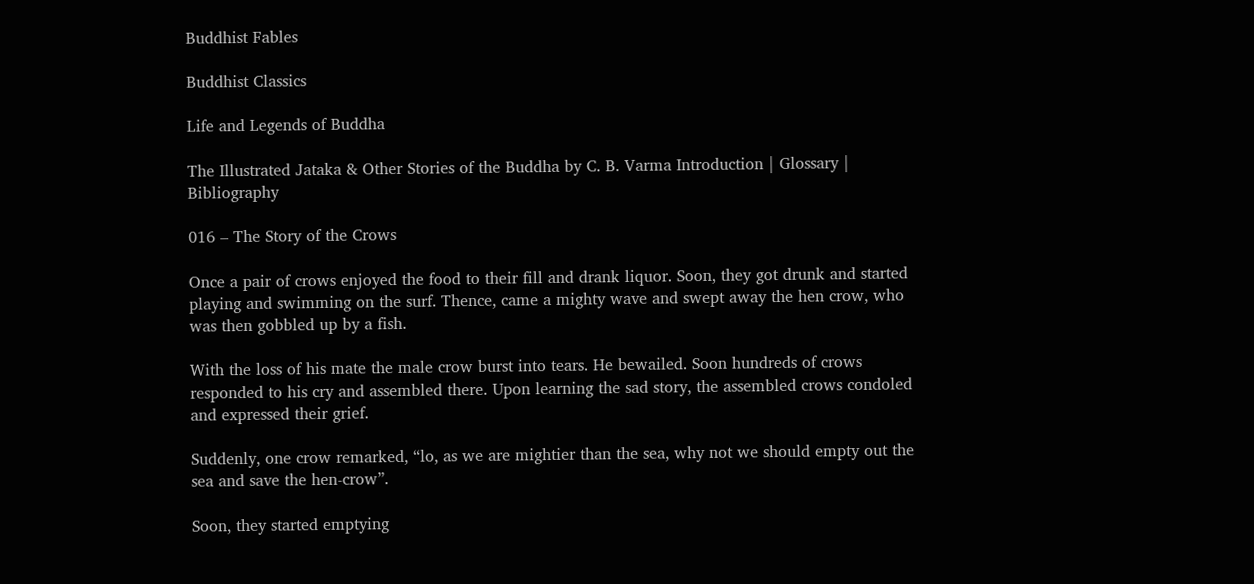Buddhist Fables

Buddhist Classics

Life and Legends of Buddha

The Illustrated Jataka & Other Stories of the Buddha by C. B. Varma Introduction | Glossary | Bibliography

016 – The Story of the Crows

Once a pair of crows enjoyed the food to their fill and drank liquor. Soon, they got drunk and started playing and swimming on the surf. Thence, came a mighty wave and swept away the hen crow, who was then gobbled up by a fish.

With the loss of his mate the male crow burst into tears. He bewailed. Soon hundreds of crows responded to his cry and assembled there. Upon learning the sad story, the assembled crows condoled and expressed their grief.

Suddenly, one crow remarked, “lo, as we are mightier than the sea, why not we should empty out the sea and save the hen-crow”.

Soon, they started emptying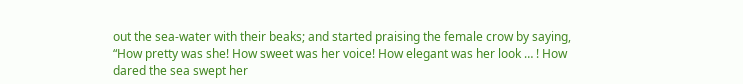out the sea-water with their beaks; and started praising the female crow by saying, “How pretty was she! How sweet was her voice! How elegant was her look … ! How dared the sea swept her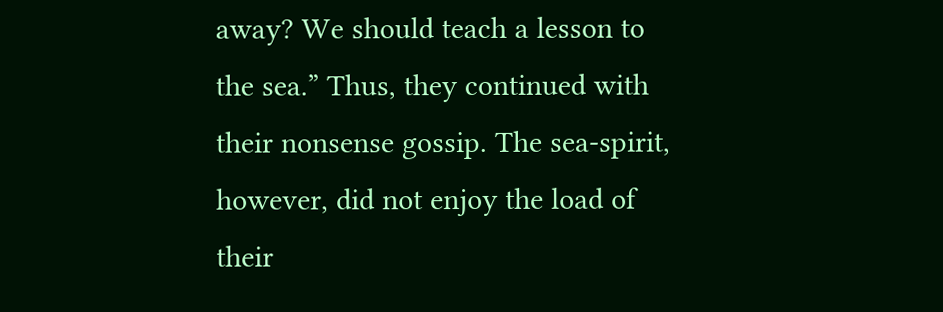away? We should teach a lesson to the sea.” Thus, they continued with their nonsense gossip. The sea-spirit, however, did not enjoy the load of their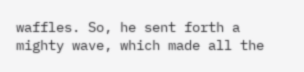waffles. So, he sent forth a mighty wave, which made all the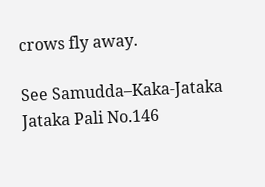crows fly away.

See Samudda–Kaka-Jataka Jataka Pali No.146